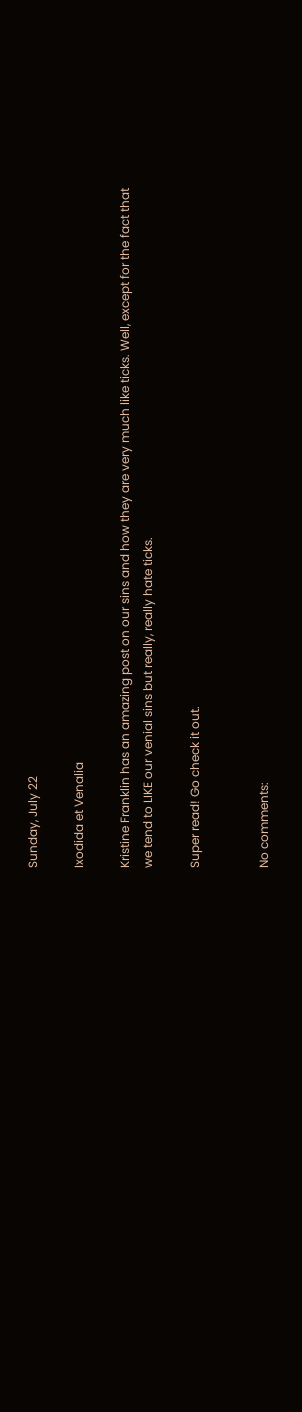Sunday, July 22

Ixodida et Venalia

Kristine Franklin has an amazing post on our sins and how they are very much like ticks. Well, except for the fact that we tend to LIKE our venial sins but really, really hate ticks.

Super read! Go check it out.


No comments: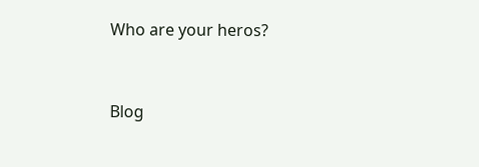Who are your heros?


Blog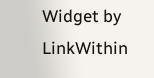Widget by LinkWithin